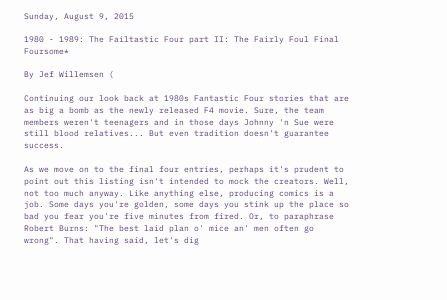Sunday, August 9, 2015

1980 - 1989: The Failtastic Four part II: The Fairly Foul Final Foursome*

By Jef Willemsen (

Continuing our look back at 1980s Fantastic Four stories that are as big a bomb as the newly released F4 movie. Sure, the team members weren't teenagers and in those days Johnny 'n Sue were still blood relatives... But even tradition doesn't guarantee success.

As we move on to the final four entries, perhaps it's prudent to point out this listing isn't intended to mock the creators. Well, not too much anyway. Like anything else, producing comics is a job. Some days you're golden, some days you stink up the place so bad you fear you're five minutes from fired. Or, to paraphrase Robert Burns: "The best laid plan o' mice an' men often go wrong". That having said, let's dig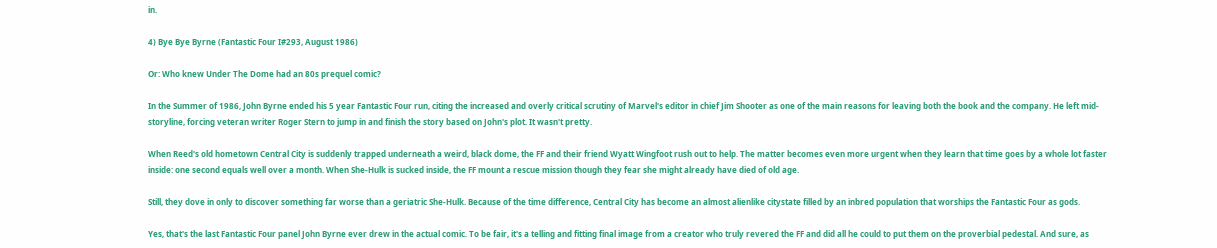in.

4) Bye Bye Byrne (Fantastic Four I#293, August 1986)

Or: Who knew Under The Dome had an 80s prequel comic?

In the Summer of 1986, John Byrne ended his 5 year Fantastic Four run, citing the increased and overly critical scrutiny of Marvel's editor in chief Jim Shooter as one of the main reasons for leaving both the book and the company. He left mid-storyline, forcing veteran writer Roger Stern to jump in and finish the story based on John's plot. It wasn't pretty.

When Reed's old hometown Central City is suddenly trapped underneath a weird, black dome, the FF and their friend Wyatt Wingfoot rush out to help. The matter becomes even more urgent when they learn that time goes by a whole lot faster inside: one second equals well over a month. When She-Hulk is sucked inside, the FF mount a rescue mission though they fear she might already have died of old age.

Still, they dove in only to discover something far worse than a geriatric She-Hulk. Because of the time difference, Central City has become an almost alienlike citystate filled by an inbred population that worships the Fantastic Four as gods.

Yes, that's the last Fantastic Four panel John Byrne ever drew in the actual comic. To be fair, it's a telling and fitting final image from a creator who truly revered the FF and did all he could to put them on the proverbial pedestal. And sure, as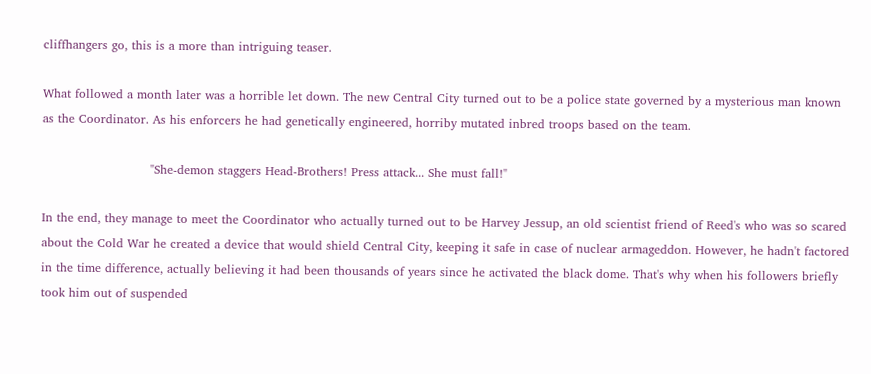cliffhangers go, this is a more than intriguing teaser.

What followed a month later was a horrible let down. The new Central City turned out to be a police state governed by a mysterious man known as the Coordinator. As his enforcers he had genetically engineered, horriby mutated inbred troops based on the team.

                           "She-demon staggers Head-Brothers! Press attack... She must fall!"

In the end, they manage to meet the Coordinator who actually turned out to be Harvey Jessup, an old scientist friend of Reed's who was so scared about the Cold War he created a device that would shield Central City, keeping it safe in case of nuclear armageddon. However, he hadn't factored in the time difference, actually believing it had been thousands of years since he activated the black dome. That's why when his followers briefly took him out of suspended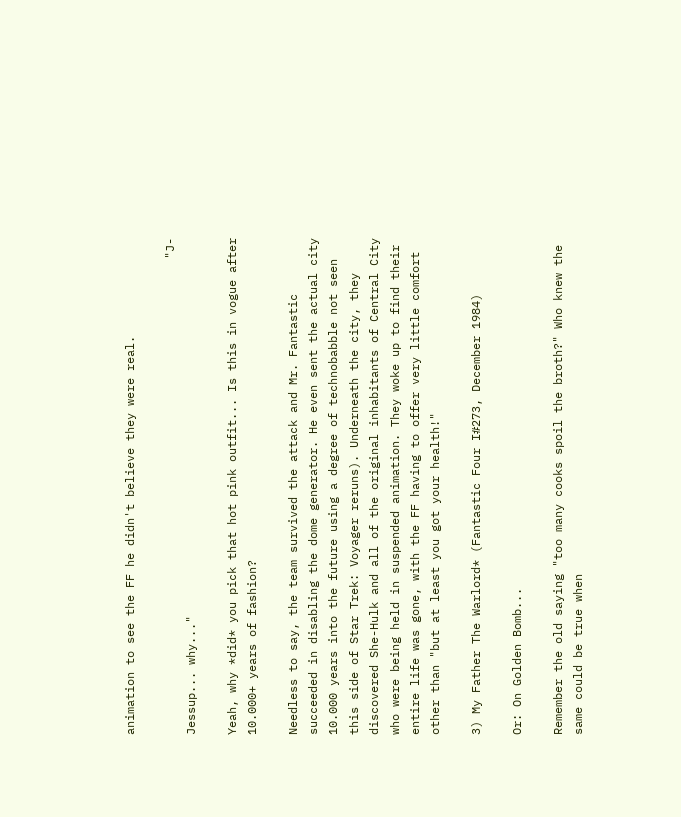animation to see the FF he didn't believe they were real.

                                                                    "J-Jessup... why..."

Yeah, why *did* you pick that hot pink outfit... Is this in vogue after 10.000+ years of fashion?

Needless to say, the team survived the attack and Mr. Fantastic succeeded in disabling the dome generator. He even sent the actual city 10.000 years into the future using a degree of technobabble not seen this side of Star Trek: Voyager reruns). Underneath the city, they discovered She-Hulk and all of the original inhabitants of Central City who were being held in suspended animation. They woke up to find their entire life was gone, with the FF having to offer very little comfort other than "but at least you got your health!"

3) My Father The Warlord* (Fantastic Four I#273, December 1984)

Or: On Golden Bomb...

Remember the old saying "too many cooks spoil the broth?" Who knew the same could be true when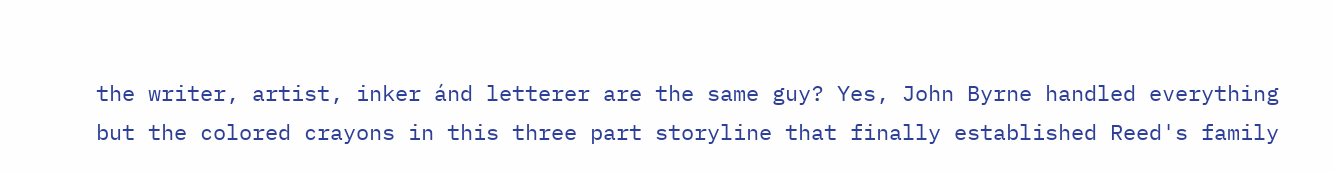the writer, artist, inker ánd letterer are the same guy? Yes, John Byrne handled everything but the colored crayons in this three part storyline that finally established Reed's family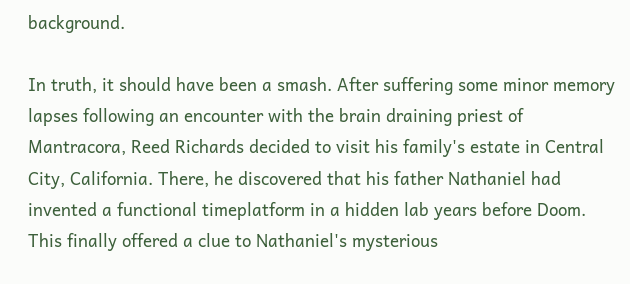background.

In truth, it should have been a smash. After suffering some minor memory lapses following an encounter with the brain draining priest of Mantracora, Reed Richards decided to visit his family's estate in Central City, California. There, he discovered that his father Nathaniel had invented a functional timeplatform in a hidden lab years before Doom. This finally offered a clue to Nathaniel's mysterious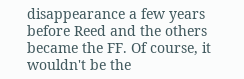disappearance a few years before Reed and the others became the FF. Of course, it wouldn't be the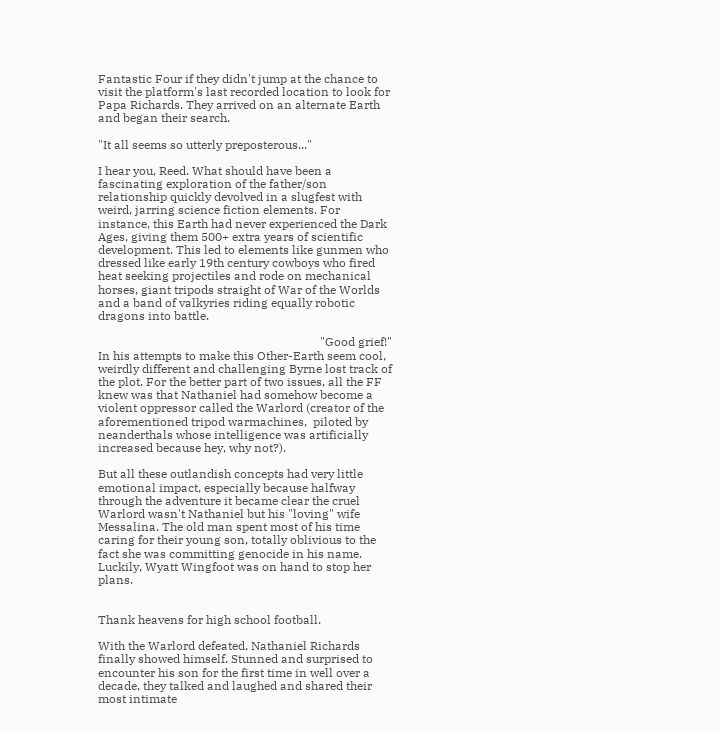Fantastic Four if they didn't jump at the chance to visit the platform's last recorded location to look for Papa Richards. They arrived on an alternate Earth and began their search.

"It all seems so utterly preposterous..."

I hear you, Reed. What should have been a fascinating exploration of the father/son relationship quickly devolved in a slugfest with weird, jarring science fiction elements. For instance, this Earth had never experienced the Dark Ages, giving them 500+ extra years of scientific development. This led to elements like gunmen who dressed like early 19th century cowboys who fired heat seeking projectiles and rode on mechanical horses, giant tripods straight of War of the Worlds and a band of valkyries riding equally robotic dragons into battle.

                                                                          "Good grief!"
In his attempts to make this Other-Earth seem cool, weirdly different and challenging Byrne lost track of the plot. For the better part of two issues, all the FF knew was that Nathaniel had somehow become a violent oppressor called the Warlord (creator of the aforementioned tripod warmachines,  piloted by neanderthals whose intelligence was artificially increased because hey, why not?).

But all these outlandish concepts had very little emotional impact, especially because halfway through the adventure it became clear the cruel Warlord wasn't Nathaniel but his "loving" wife Messalina. The old man spent most of his time caring for their young son, totally oblivious to the fact she was committing genocide in his name. Luckily, Wyatt Wingfoot was on hand to stop her plans.


Thank heavens for high school football.

With the Warlord defeated, Nathaniel Richards finally showed himself. Stunned and surprised to encounter his son for the first time in well over a decade, they talked and laughed and shared their most intimate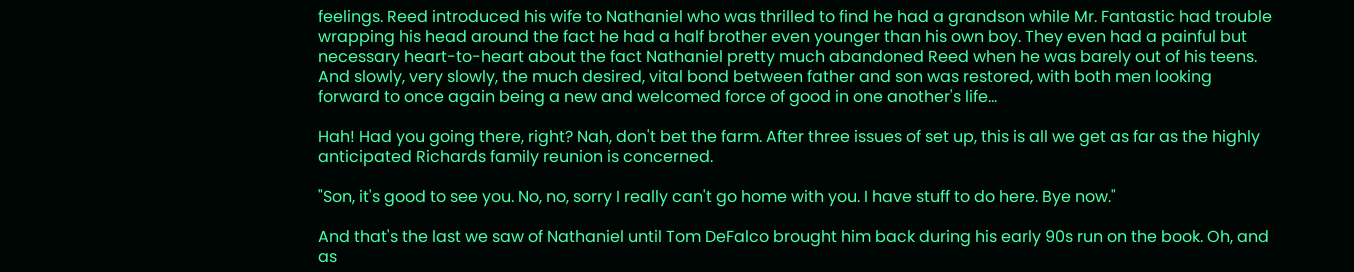feelings. Reed introduced his wife to Nathaniel who was thrilled to find he had a grandson while Mr. Fantastic had trouble wrapping his head around the fact he had a half brother even younger than his own boy. They even had a painful but necessary heart-to-heart about the fact Nathaniel pretty much abandoned Reed when he was barely out of his teens. And slowly, very slowly, the much desired, vital bond between father and son was restored, with both men looking forward to once again being a new and welcomed force of good in one another's life...

Hah! Had you going there, right? Nah, don't bet the farm. After three issues of set up, this is all we get as far as the highly anticipated Richards family reunion is concerned.

"Son, it's good to see you. No, no, sorry I really can't go home with you. I have stuff to do here. Bye now."

And that's the last we saw of Nathaniel until Tom DeFalco brought him back during his early 90s run on the book. Oh, and as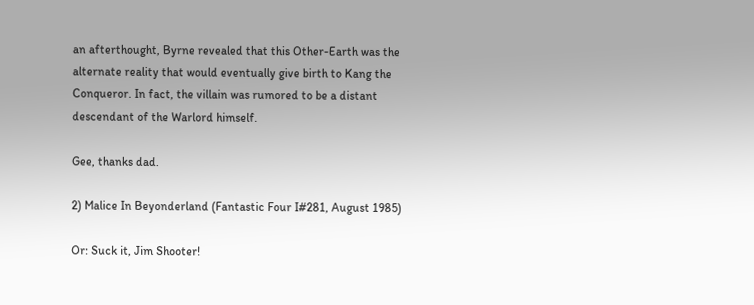an afterthought, Byrne revealed that this Other-Earth was the alternate reality that would eventually give birth to Kang the Conqueror. In fact, the villain was rumored to be a distant descendant of the Warlord himself.

Gee, thanks dad.

2) Malice In Beyonderland (Fantastic Four I#281, August 1985)

Or: Suck it, Jim Shooter!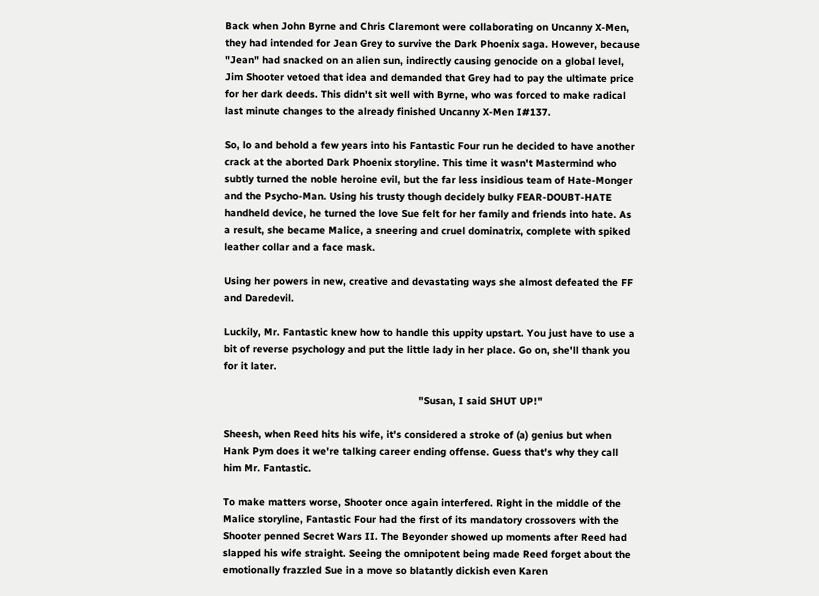Back when John Byrne and Chris Claremont were collaborating on Uncanny X-Men, they had intended for Jean Grey to survive the Dark Phoenix saga. However, because "Jean" had snacked on an alien sun, indirectly causing genocide on a global level, Jim Shooter vetoed that idea and demanded that Grey had to pay the ultimate price for her dark deeds. This didn't sit well with Byrne, who was forced to make radical last minute changes to the already finished Uncanny X-Men I#137.

So, lo and behold a few years into his Fantastic Four run he decided to have another crack at the aborted Dark Phoenix storyline. This time it wasn't Mastermind who subtly turned the noble heroine evil, but the far less insidious team of Hate-Monger and the Psycho-Man. Using his trusty though decidely bulky FEAR-DOUBT-HATE handheld device, he turned the love Sue felt for her family and friends into hate. As a result, she became Malice, a sneering and cruel dominatrix, complete with spiked leather collar and a face mask.

Using her powers in new, creative and devastating ways she almost defeated the FF and Daredevil.

Luckily, Mr. Fantastic knew how to handle this uppity upstart. You just have to use a bit of reverse psychology and put the little lady in her place. Go on, she'll thank you for it later.

                                                                 "Susan, I said SHUT UP!"

Sheesh, when Reed hits his wife, it's considered a stroke of (a) genius but when Hank Pym does it we're talking career ending offense. Guess that's why they call him Mr. Fantastic.

To make matters worse, Shooter once again interfered. Right in the middle of the Malice storyline, Fantastic Four had the first of its mandatory crossovers with the Shooter penned Secret Wars II. The Beyonder showed up moments after Reed had slapped his wife straight. Seeing the omnipotent being made Reed forget about the emotionally frazzled Sue in a move so blatantly dickish even Karen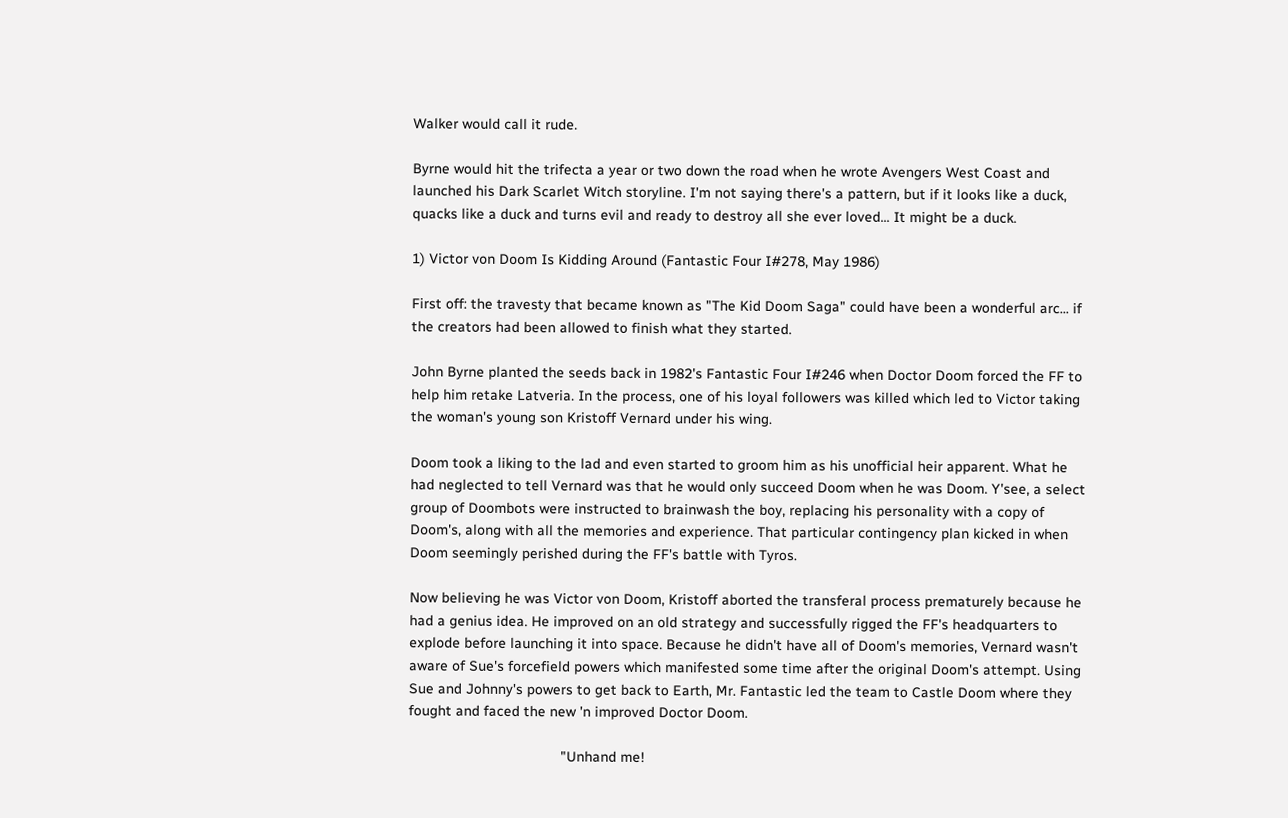Walker would call it rude.

Byrne would hit the trifecta a year or two down the road when he wrote Avengers West Coast and launched his Dark Scarlet Witch storyline. I'm not saying there's a pattern, but if it looks like a duck, quacks like a duck and turns evil and ready to destroy all she ever loved... It might be a duck.

1) Victor von Doom Is Kidding Around (Fantastic Four I#278, May 1986)

First off: the travesty that became known as "The Kid Doom Saga" could have been a wonderful arc... if the creators had been allowed to finish what they started.

John Byrne planted the seeds back in 1982's Fantastic Four I#246 when Doctor Doom forced the FF to help him retake Latveria. In the process, one of his loyal followers was killed which led to Victor taking the woman's young son Kristoff Vernard under his wing.

Doom took a liking to the lad and even started to groom him as his unofficial heir apparent. What he had neglected to tell Vernard was that he would only succeed Doom when he was Doom. Y'see, a select group of Doombots were instructed to brainwash the boy, replacing his personality with a copy of Doom's, along with all the memories and experience. That particular contingency plan kicked in when Doom seemingly perished during the FF's battle with Tyros.

Now believing he was Victor von Doom, Kristoff aborted the transferal process prematurely because he had a genius idea. He improved on an old strategy and successfully rigged the FF's headquarters to explode before launching it into space. Because he didn't have all of Doom's memories, Vernard wasn't aware of Sue's forcefield powers which manifested some time after the original Doom's attempt. Using Sue and Johnny's powers to get back to Earth, Mr. Fantastic led the team to Castle Doom where they fought and faced the new 'n improved Doctor Doom.

                                      "Unhand me!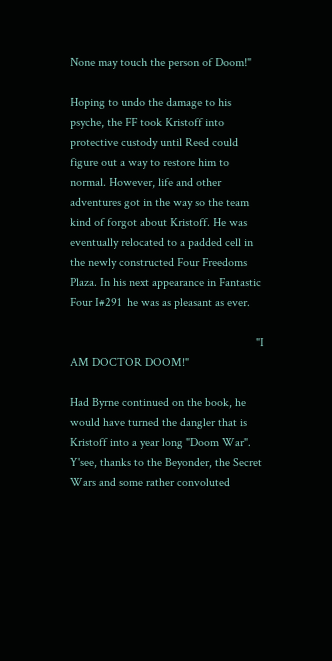None may touch the person of Doom!"

Hoping to undo the damage to his psyche, the FF took Kristoff into protective custody until Reed could figure out a way to restore him to normal. However, life and other adventures got in the way so the team kind of forgot about Kristoff. He was eventually relocated to a padded cell in the newly constructed Four Freedoms Plaza. In his next appearance in Fantastic Four I#291  he was as pleasant as ever.

                                                              "I AM DOCTOR DOOM!"

Had Byrne continued on the book, he would have turned the dangler that is Kristoff into a year long "Doom War". Y'see, thanks to the Beyonder, the Secret Wars and some rather convoluted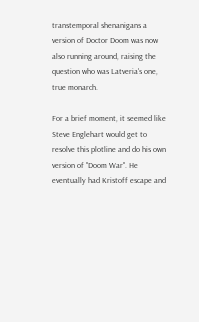transtemporal shenanigans a version of Doctor Doom was now also running around, raising the question who was Latveria's one, true monarch.

For a brief moment, it seemed like Steve Englehart would get to resolve this plotline and do his own version of "Doom War". He eventually had Kristoff escape and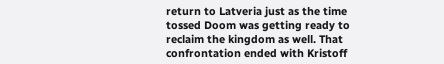return to Latveria just as the time tossed Doom was getting ready to reclaim the kingdom as well. That confrontation ended with Kristoff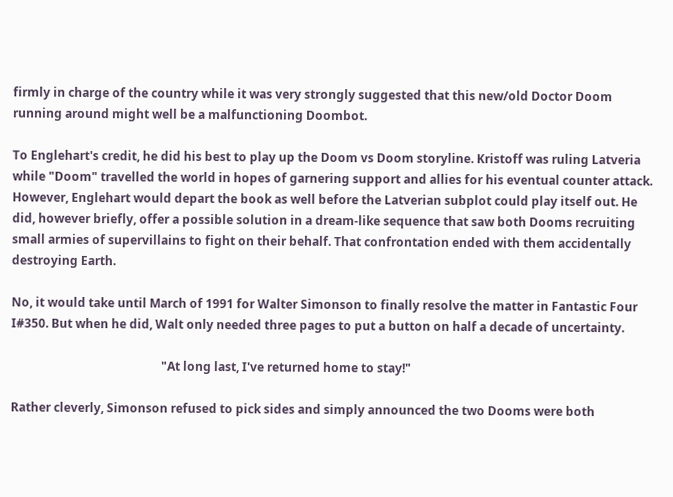firmly in charge of the country while it was very strongly suggested that this new/old Doctor Doom running around might well be a malfunctioning Doombot.

To Englehart's credit, he did his best to play up the Doom vs Doom storyline. Kristoff was ruling Latveria while "Doom" travelled the world in hopes of garnering support and allies for his eventual counter attack. However, Englehart would depart the book as well before the Latverian subplot could play itself out. He did, however briefly, offer a possible solution in a dream-like sequence that saw both Dooms recruiting small armies of supervillains to fight on their behalf. That confrontation ended with them accidentally destroying Earth.

No, it would take until March of 1991 for Walter Simonson to finally resolve the matter in Fantastic Four I#350. But when he did, Walt only needed three pages to put a button on half a decade of uncertainty.

                                                  "At long last, I've returned home to stay!"

Rather cleverly, Simonson refused to pick sides and simply announced the two Dooms were both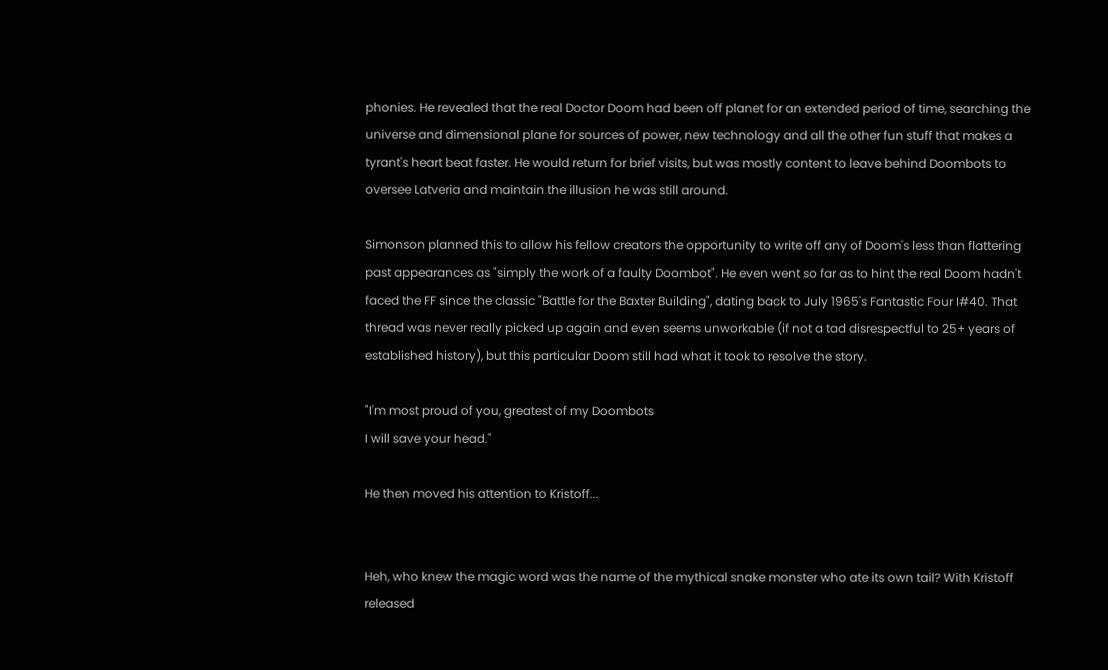phonies. He revealed that the real Doctor Doom had been off planet for an extended period of time, searching the universe and dimensional plane for sources of power, new technology and all the other fun stuff that makes a tyrant's heart beat faster. He would return for brief visits, but was mostly content to leave behind Doombots to oversee Latveria and maintain the illusion he was still around.

Simonson planned this to allow his fellow creators the opportunity to write off any of Doom's less than flattering past appearances as "simply the work of a faulty Doombot". He even went so far as to hint the real Doom hadn't faced the FF since the classic "Battle for the Baxter Building", dating back to July 1965's Fantastic Four I#40. That thread was never really picked up again and even seems unworkable (if not a tad disrespectful to 25+ years of established history), but this particular Doom still had what it took to resolve the story.

"I'm most proud of you, greatest of my Doombots
I will save your head."

He then moved his attention to Kristoff...


Heh, who knew the magic word was the name of the mythical snake monster who ate its own tail? With Kristoff released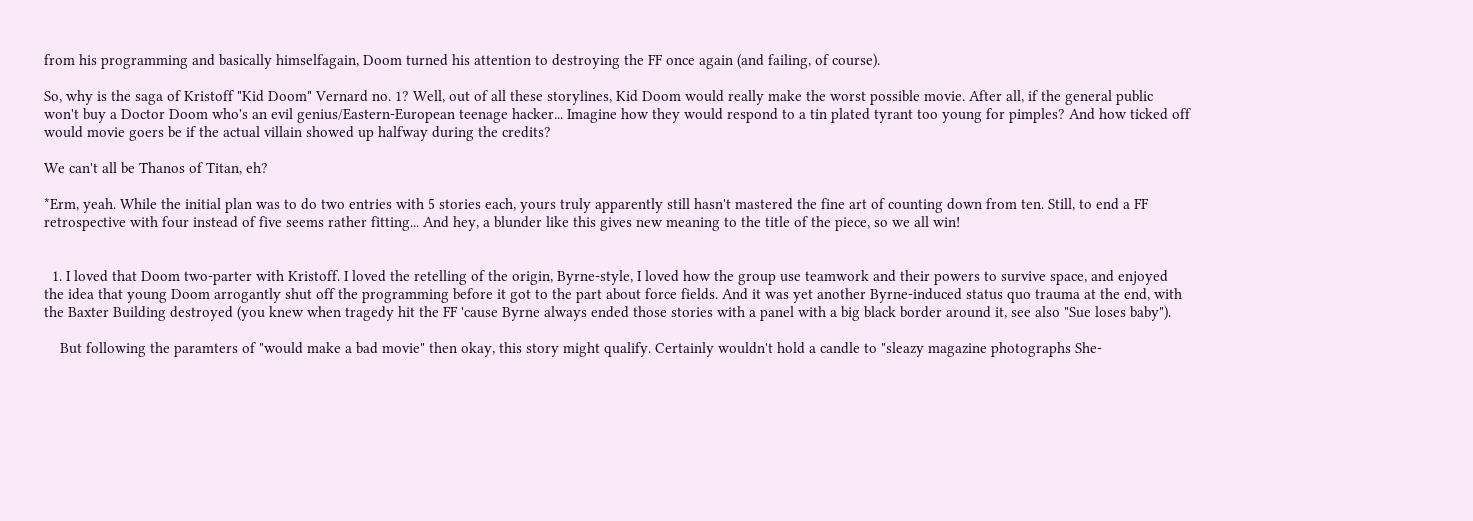from his programming and basically himselfagain, Doom turned his attention to destroying the FF once again (and failing, of course).

So, why is the saga of Kristoff "Kid Doom" Vernard no. 1? Well, out of all these storylines, Kid Doom would really make the worst possible movie. After all, if the general public won't buy a Doctor Doom who's an evil genius/Eastern-European teenage hacker... Imagine how they would respond to a tin plated tyrant too young for pimples? And how ticked off would movie goers be if the actual villain showed up halfway during the credits?

We can't all be Thanos of Titan, eh?

*Erm, yeah. While the initial plan was to do two entries with 5 stories each, yours truly apparently still hasn't mastered the fine art of counting down from ten. Still, to end a FF retrospective with four instead of five seems rather fitting... And hey, a blunder like this gives new meaning to the title of the piece, so we all win!


  1. I loved that Doom two-parter with Kristoff. I loved the retelling of the origin, Byrne-style, I loved how the group use teamwork and their powers to survive space, and enjoyed the idea that young Doom arrogantly shut off the programming before it got to the part about force fields. And it was yet another Byrne-induced status quo trauma at the end, with the Baxter Building destroyed (you knew when tragedy hit the FF 'cause Byrne always ended those stories with a panel with a big black border around it, see also "Sue loses baby").

    But following the paramters of "would make a bad movie" then okay, this story might qualify. Certainly wouldn't hold a candle to "sleazy magazine photographs She-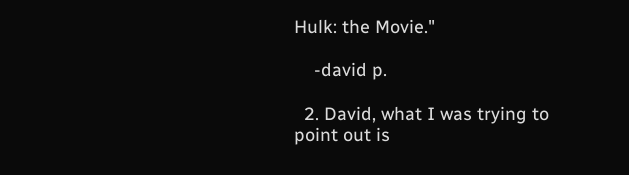Hulk: the Movie."

    -david p.

  2. David, what I was trying to point out is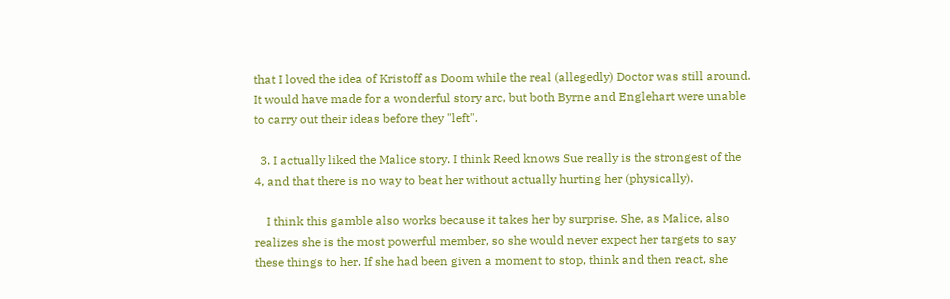that I loved the idea of Kristoff as Doom while the real (allegedly) Doctor was still around. It would have made for a wonderful story arc, but both Byrne and Englehart were unable to carry out their ideas before they "left".

  3. I actually liked the Malice story. I think Reed knows Sue really is the strongest of the 4, and that there is no way to beat her without actually hurting her (physically).

    I think this gamble also works because it takes her by surprise. She, as Malice, also realizes she is the most powerful member, so she would never expect her targets to say these things to her. If she had been given a moment to stop, think and then react, she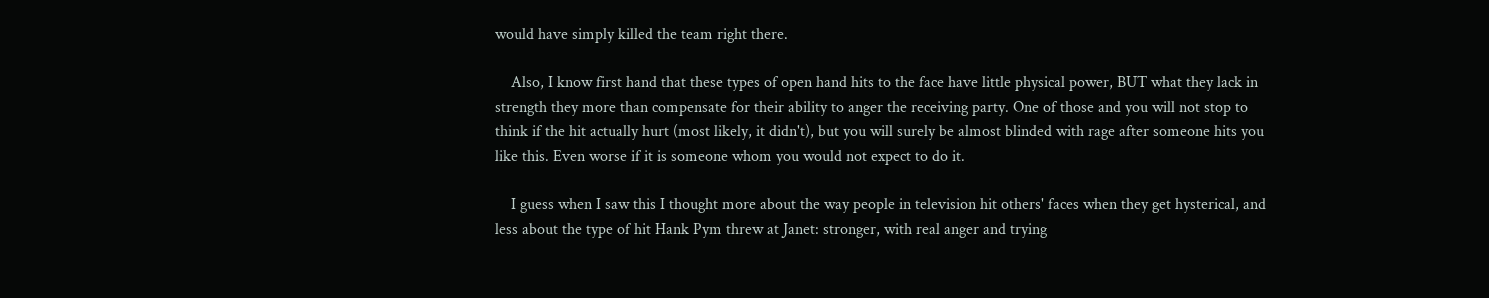would have simply killed the team right there.

    Also, I know first hand that these types of open hand hits to the face have little physical power, BUT what they lack in strength they more than compensate for their ability to anger the receiving party. One of those and you will not stop to think if the hit actually hurt (most likely, it didn't), but you will surely be almost blinded with rage after someone hits you like this. Even worse if it is someone whom you would not expect to do it.

    I guess when I saw this I thought more about the way people in television hit others' faces when they get hysterical, and less about the type of hit Hank Pym threw at Janet: stronger, with real anger and trying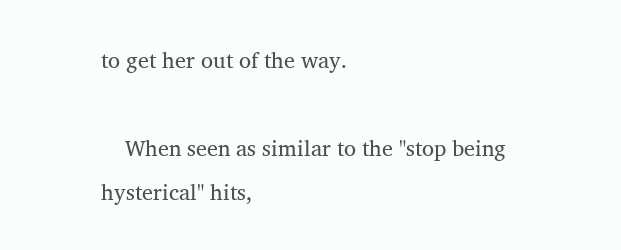to get her out of the way.

    When seen as similar to the "stop being hysterical" hits,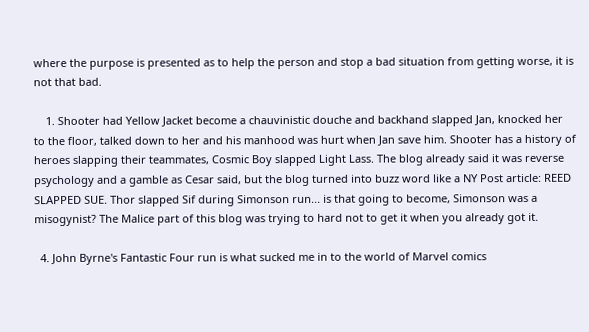where the purpose is presented as to help the person and stop a bad situation from getting worse, it is not that bad.

    1. Shooter had Yellow Jacket become a chauvinistic douche and backhand slapped Jan, knocked her to the floor, talked down to her and his manhood was hurt when Jan save him. Shooter has a history of heroes slapping their teammates, Cosmic Boy slapped Light Lass. The blog already said it was reverse psychology and a gamble as Cesar said, but the blog turned into buzz word like a NY Post article: REED SLAPPED SUE. Thor slapped Sif during Simonson run... is that going to become, Simonson was a misogynist? The Malice part of this blog was trying to hard not to get it when you already got it.

  4. John Byrne's Fantastic Four run is what sucked me in to the world of Marvel comics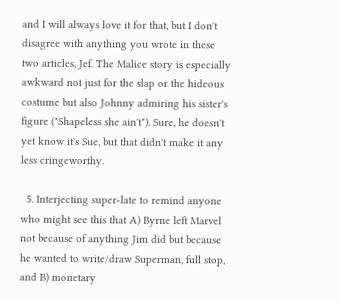and I will always love it for that, but I don't disagree with anything you wrote in these two articles, Jef. The Malice story is especially awkward not just for the slap or the hideous costume but also Johnny admiring his sister's figure ("Shapeless she ain't"). Sure, he doesn't yet know it's Sue, but that didn't make it any less cringeworthy.

  5. Interjecting super-late to remind anyone who might see this that A) Byrne left Marvel not because of anything Jim did but because he wanted to write/draw Superman, full stop, and B) monetary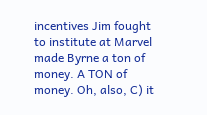incentives Jim fought to institute at Marvel made Byrne a ton of money. A TON of money. Oh, also, C) it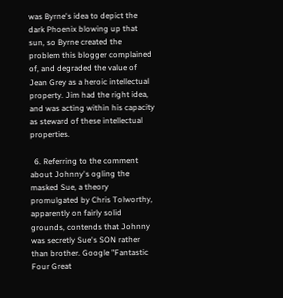was Byrne's idea to depict the dark Phoenix blowing up that sun, so Byrne created the problem this blogger complained of, and degraded the value of Jean Grey as a heroic intellectual property. Jim had the right idea, and was acting within his capacity as steward of these intellectual properties.

  6. Referring to the comment about Johnny's ogling the masked Sue, a theory promulgated by Chris Tolworthy, apparently on fairly solid grounds, contends that Johnny was secretly Sue's SON rather than brother. Google "Fantastic Four Great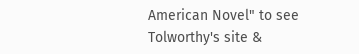American Novel" to see Tolworthy's site &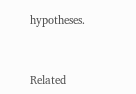hypotheses.



Related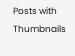Posts with Thumbnails